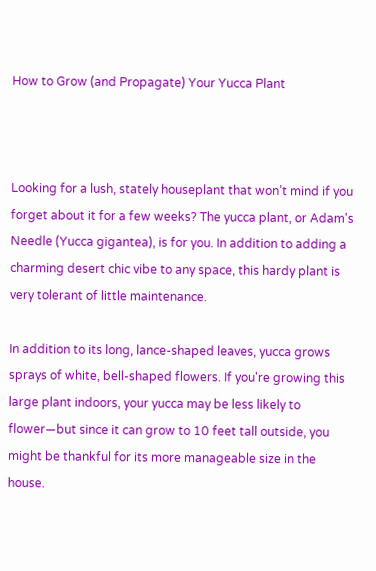How to Grow (and Propagate) Your Yucca Plant



Looking for a lush, stately houseplant that won’t mind if you forget about it for a few weeks? The yucca plant, or Adam's Needle (Yucca gigantea), is for you. In addition to adding a charming desert chic vibe to any space, this hardy plant is very tolerant of little maintenance.

In addition to its long, lance-shaped leaves, yucca grows sprays of white, bell-shaped flowers. If you're growing this large plant indoors, your yucca may be less likely to flower—but since it can grow to 10 feet tall outside, you might be thankful for its more manageable size in the house.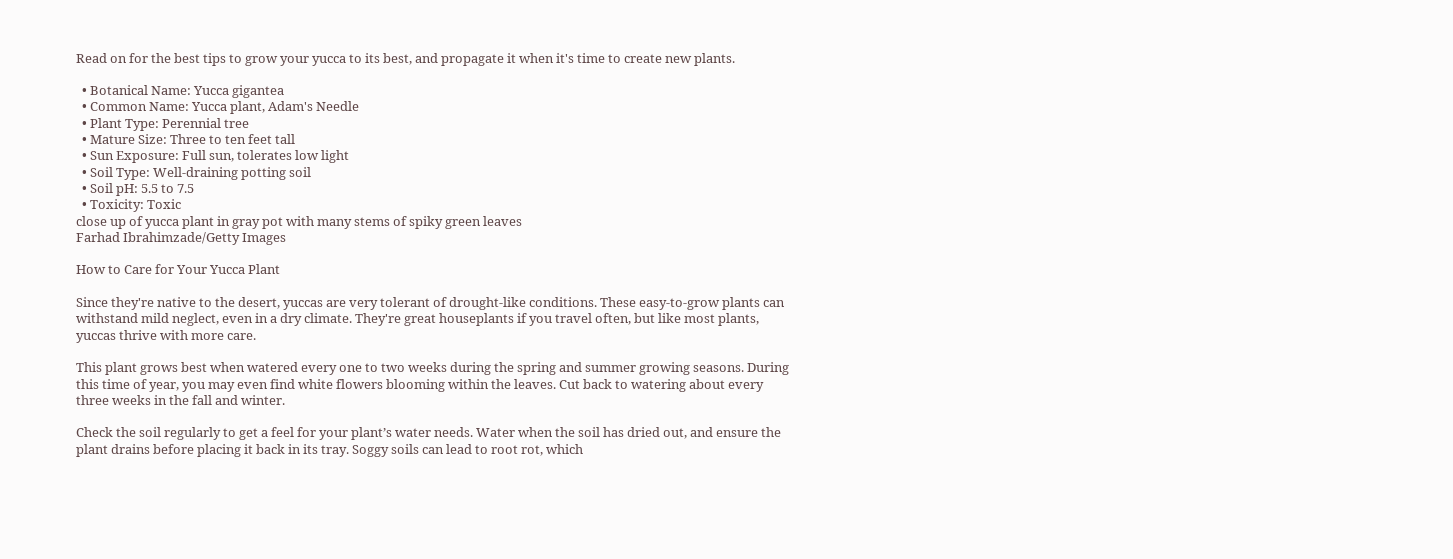Read on for the best tips to grow your yucca to its best, and propagate it when it's time to create new plants.

  • Botanical Name: Yucca gigantea
  • Common Name: Yucca plant, Adam's Needle
  • Plant Type: Perennial tree
  • Mature Size: Three to ten feet tall
  • Sun Exposure: Full sun, tolerates low light
  • Soil Type: Well-draining potting soil
  • Soil pH: 5.5 to 7.5
  • Toxicity: Toxic
close up of yucca plant in gray pot with many stems of spiky green leaves
Farhad Ibrahimzade/Getty Images

How to Care for Your Yucca Plant

Since they're native to the desert, yuccas are very tolerant of drought-like conditions. These easy-to-grow plants can withstand mild neglect, even in a dry climate. They're great houseplants if you travel often, but like most plants, yuccas thrive with more care.

This plant grows best when watered every one to two weeks during the spring and summer growing seasons. During this time of year, you may even find white flowers blooming within the leaves. Cut back to watering about every three weeks in the fall and winter.

Check the soil regularly to get a feel for your plant’s water needs. Water when the soil has dried out, and ensure the plant drains before placing it back in its tray. Soggy soils can lead to root rot, which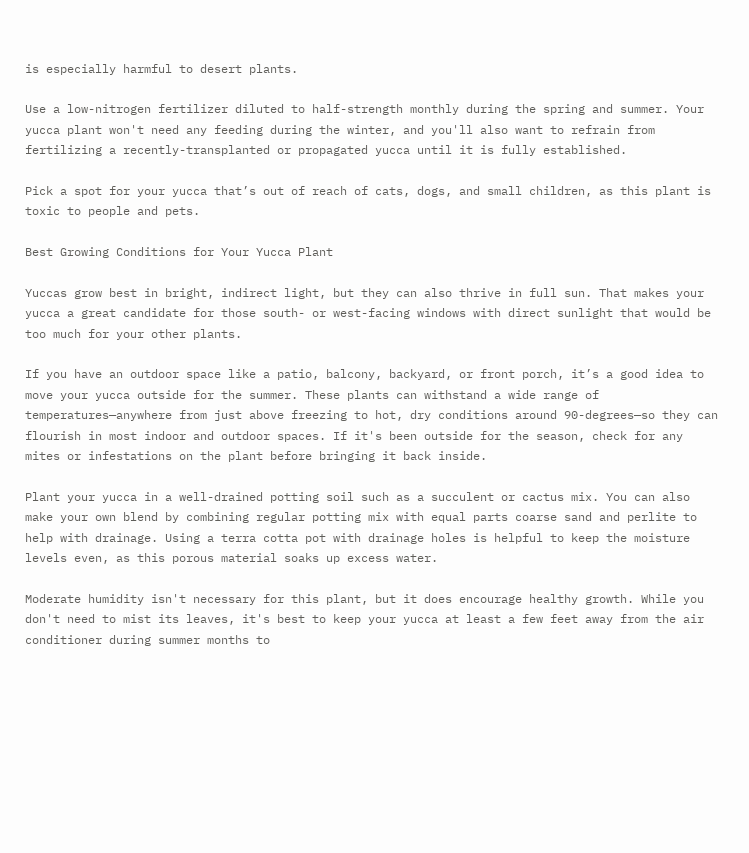is especially harmful to desert plants.

Use a low-nitrogen fertilizer diluted to half-strength monthly during the spring and summer. Your yucca plant won't need any feeding during the winter, and you'll also want to refrain from fertilizing a recently-transplanted or propagated yucca until it is fully established.

Pick a spot for your yucca that’s out of reach of cats, dogs, and small children, as this plant is toxic to people and pets.

Best Growing Conditions for Your Yucca Plant

Yuccas grow best in bright, indirect light, but they can also thrive in full sun. That makes your yucca a great candidate for those south- or west-facing windows with direct sunlight that would be too much for your other plants.

If you have an outdoor space like a patio, balcony, backyard, or front porch, it’s a good idea to move your yucca outside for the summer. These plants can withstand a wide range of temperatures—anywhere from just above freezing to hot, dry conditions around 90-degrees—so they can flourish in most indoor and outdoor spaces. If it's been outside for the season, check for any mites or infestations on the plant before bringing it back inside.

Plant your yucca in a well-drained potting soil such as a succulent or cactus mix. You can also make your own blend by combining regular potting mix with equal parts coarse sand and perlite to help with drainage. Using a terra cotta pot with drainage holes is helpful to keep the moisture levels even, as this porous material soaks up excess water.

Moderate humidity isn't necessary for this plant, but it does encourage healthy growth. While you don't need to mist its leaves, it's best to keep your yucca at least a few feet away from the air conditioner during summer months to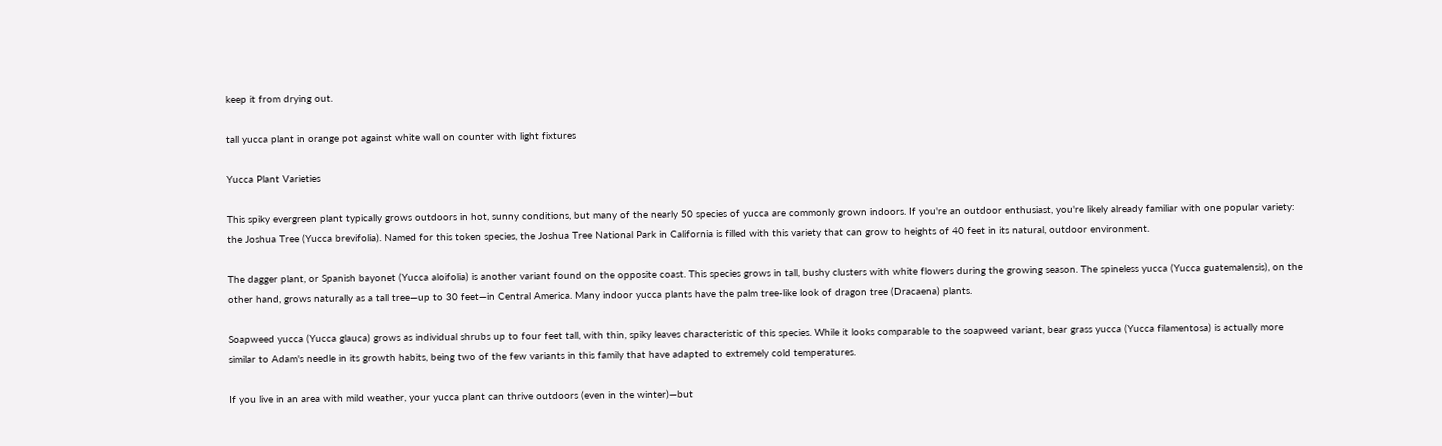keep it from drying out.

tall yucca plant in orange pot against white wall on counter with light fixtures

Yucca Plant Varieties

This spiky evergreen plant typically grows outdoors in hot, sunny conditions, but many of the nearly 50 species of yucca are commonly grown indoors. If you're an outdoor enthusiast, you're likely already familiar with one popular variety: the Joshua Tree (Yucca brevifolia). Named for this token species, the Joshua Tree National Park in California is filled with this variety that can grow to heights of 40 feet in its natural, outdoor environment.

The dagger plant, or Spanish bayonet (Yucca aloifolia) is another variant found on the opposite coast. This species grows in tall, bushy clusters with white flowers during the growing season. The spineless yucca (Yucca guatemalensis), on the other hand, grows naturally as a tall tree—up to 30 feet—in Central America. Many indoor yucca plants have the palm tree-like look of dragon tree (Dracaena) plants.

Soapweed yucca (Yucca glauca) grows as individual shrubs up to four feet tall, with thin, spiky leaves characteristic of this species. While it looks comparable to the soapweed variant, bear grass yucca (Yucca filamentosa) is actually more similar to Adam's needle in its growth habits, being two of the few variants in this family that have adapted to extremely cold temperatures.

If you live in an area with mild weather, your yucca plant can thrive outdoors (even in the winter)—but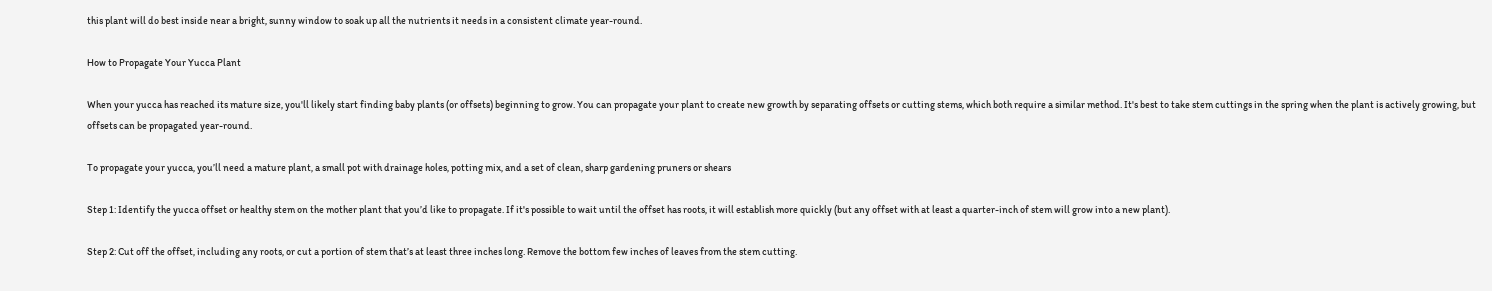this plant will do best inside near a bright, sunny window to soak up all the nutrients it needs in a consistent climate year-round.

How to Propagate Your Yucca Plant

When your yucca has reached its mature size, you'll likely start finding baby plants (or offsets) beginning to grow. You can propagate your plant to create new growth by separating offsets or cutting stems, which both require a similar method. It's best to take stem cuttings in the spring when the plant is actively growing, but offsets can be propagated year-round.

To propagate your yucca, you’ll need a mature plant, a small pot with drainage holes, potting mix, and a set of clean, sharp gardening pruners or shears

Step 1: Identify the yucca offset or healthy stem on the mother plant that you’d like to propagate. If it's possible to wait until the offset has roots, it will establish more quickly (but any offset with at least a quarter-inch of stem will grow into a new plant).

Step 2: Cut off the offset, including any roots, or cut a portion of stem that’s at least three inches long. Remove the bottom few inches of leaves from the stem cutting.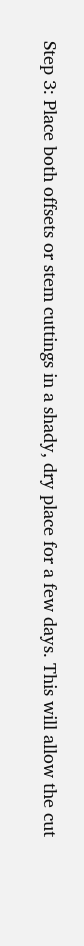Step 3: Place both offsets or stem cuttings in a shady, dry place for a few days. This will allow the cut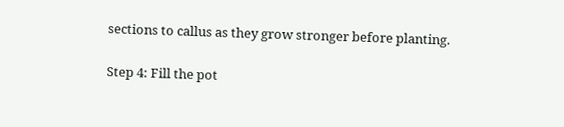sections to callus as they grow stronger before planting.

Step 4: Fill the pot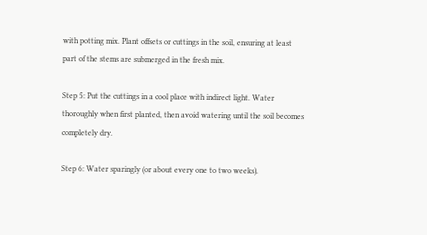with potting mix. Plant offsets or cuttings in the soil, ensuring at least part of the stems are submerged in the fresh mix.

Step 5: Put the cuttings in a cool place with indirect light. Water thoroughly when first planted, then avoid watering until the soil becomes completely dry.

Step 6: Water sparingly (or about every one to two weeks).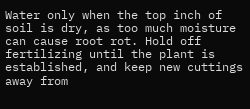Water only when the top inch of soil is dry, as too much moisture can cause root rot. Hold off fertilizing until the plant is established, and keep new cuttings away from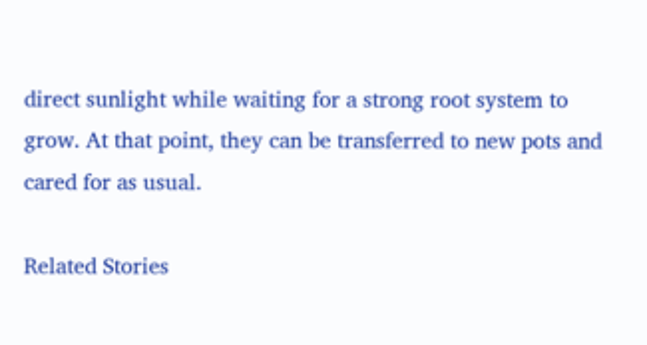direct sunlight while waiting for a strong root system to grow. At that point, they can be transferred to new pots and cared for as usual.

Related Stories